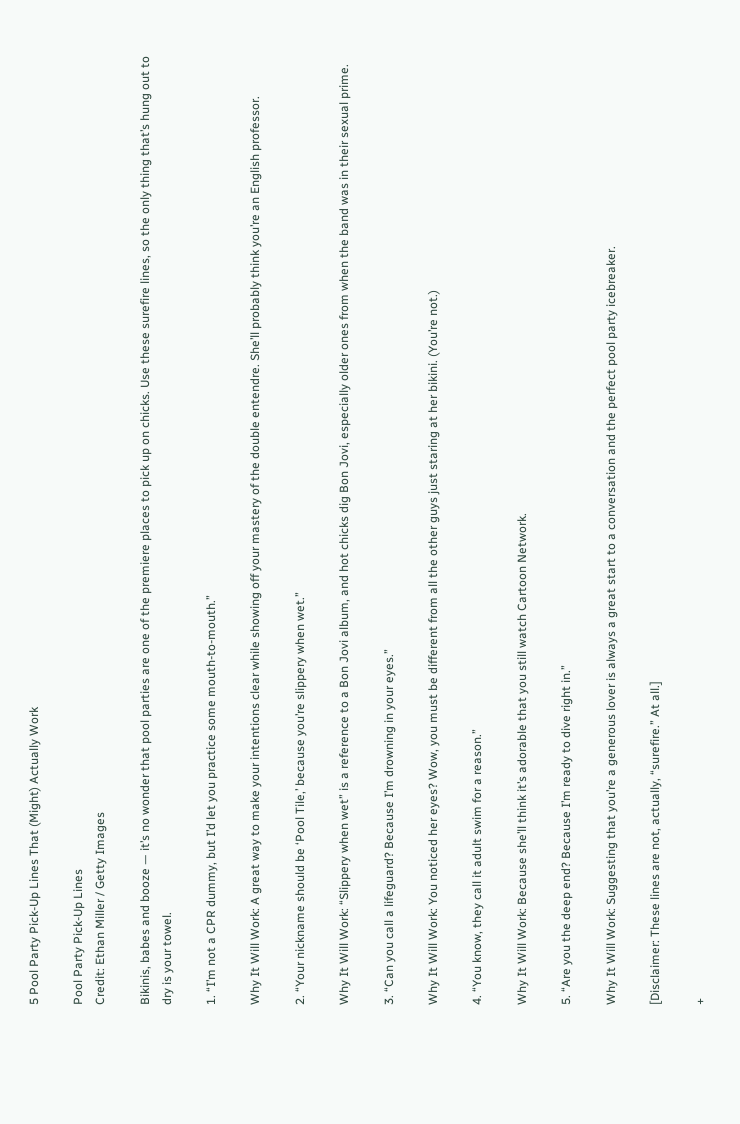5 Pool Party Pick-Up Lines That (Might) Actually Work

Pool Party Pick-Up Lines
Credit: Ethan Miller / Getty Images

Bikinis, babes and booze — it’s no wonder that pool parties are one of the premiere places to pick up on chicks. Use these surefire lines, so the only thing that’s hung out to dry is your towel.

1. “I’m not a CPR dummy, but I’d let you practice some mouth-to-mouth.”

Why It Will Work: A great way to make your intentions clear while showing off your mastery of the double entendre. She’ll probably think you’re an English professor.

2. “Your nickname should be ‘Pool Tile,’ because you’re slippery when wet.”

Why It Will Work: “Slippery when wet” is a reference to a Bon Jovi album, and hot chicks dig Bon Jovi, especially older ones from when the band was in their sexual prime.

3. “Can you call a lifeguard? Because I’m drowning in your eyes.”

Why It Will Work: You noticed her eyes? Wow, you must be different from all the other guys just staring at her bikini. (You’re not.)

4. “You know, they call it adult swim for a reason.”

Why It Will Work: Because she’ll think it’s adorable that you still watch Cartoon Network.

5. “Are you the deep end? Because I’m ready to dive right in.”

Why It Will Work: Suggesting that you’re a generous lover is always a great start to a conversation and the perfect pool party icebreaker.

[Disclaimer: These lines are not, actually, “surefire.” At all.]

+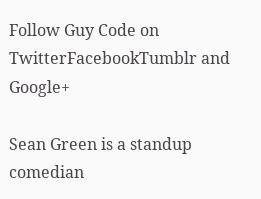Follow Guy Code on TwitterFacebookTumblr and Google+

Sean Green is a standup comedian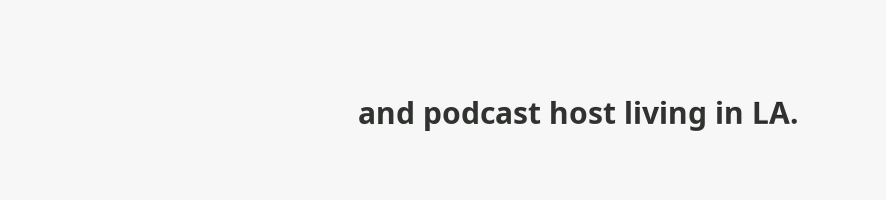and podcast host living in LA.